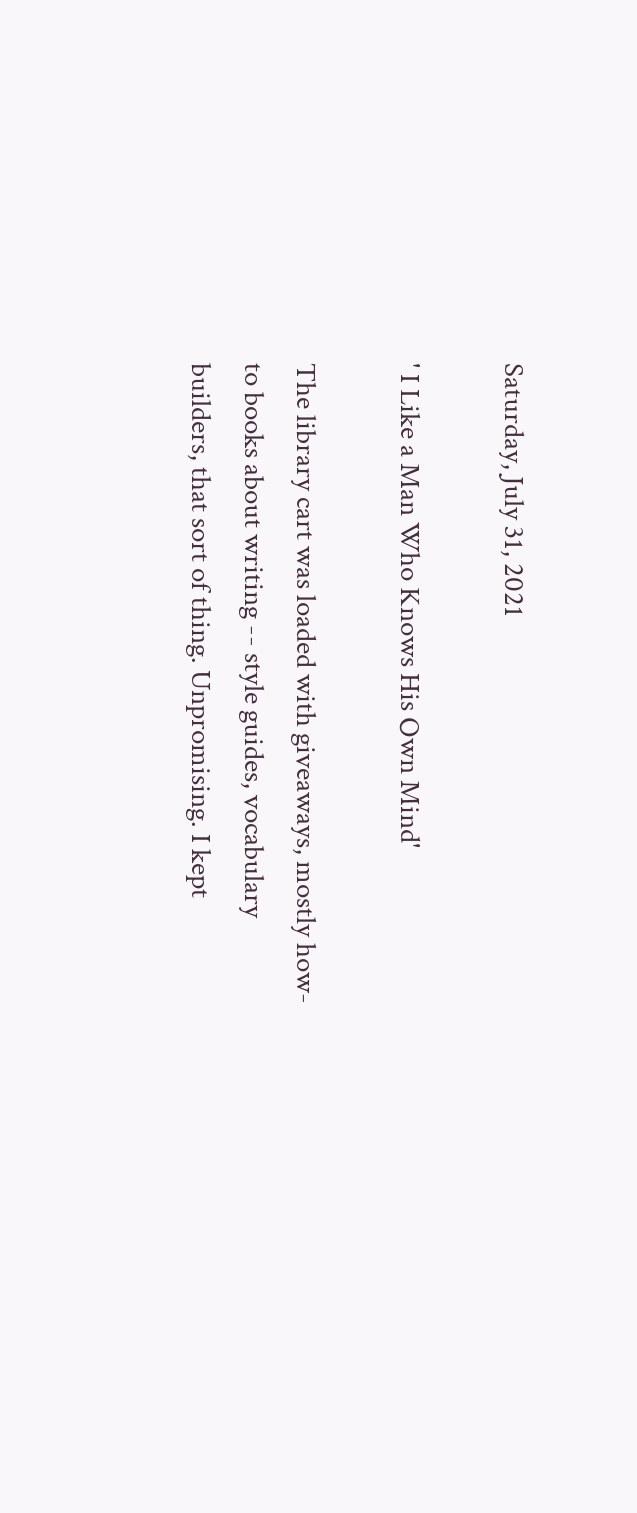Saturday, July 31, 2021

' I Like a Man Who Knows His Own Mind'

The library cart was loaded with giveaways, mostly how-to books about writing -- style guides, vocabulary builders, that sort of thing. Unpromising. I kept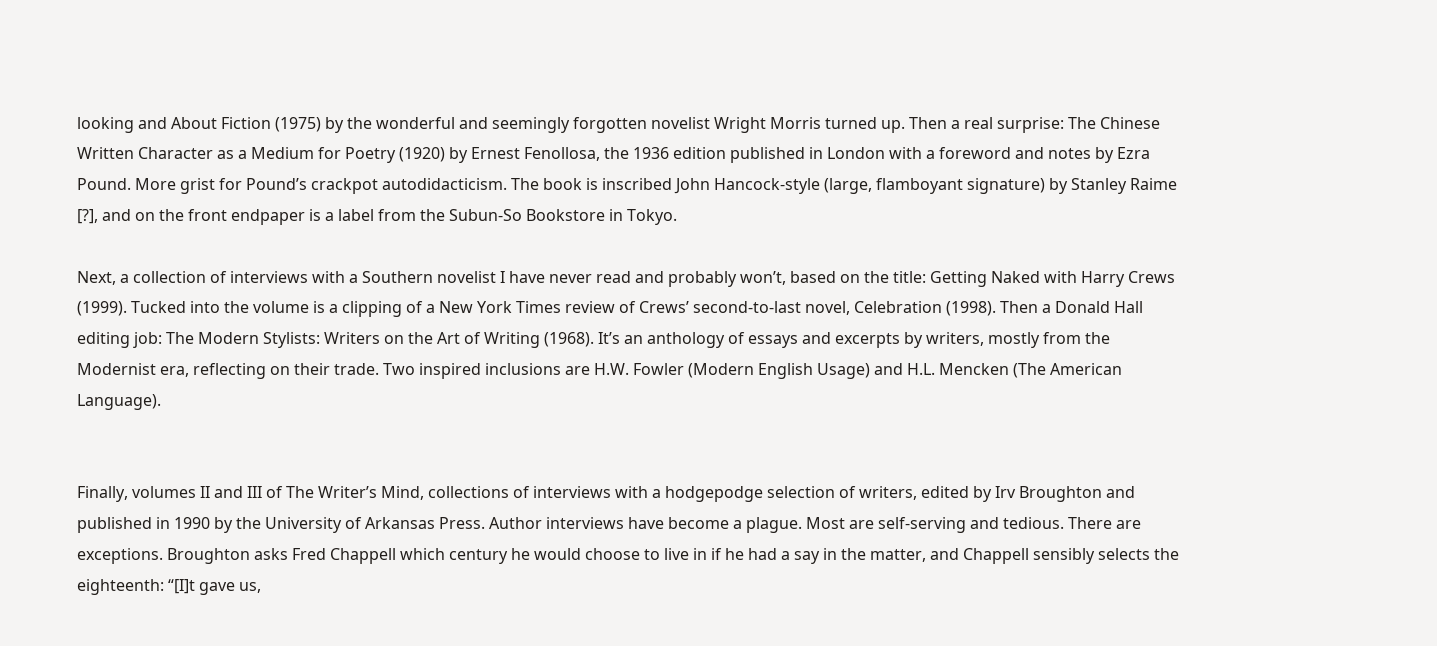looking and About Fiction (1975) by the wonderful and seemingly forgotten novelist Wright Morris turned up. Then a real surprise: The Chinese Written Character as a Medium for Poetry (1920) by Ernest Fenollosa, the 1936 edition published in London with a foreword and notes by Ezra Pound. More grist for Pound’s crackpot autodidacticism. The book is inscribed John Hancock-style (large, flamboyant signature) by Stanley Raime [?], and on the front endpaper is a label from the Subun-So Bookstore in Tokyo.

Next, a collection of interviews with a Southern novelist I have never read and probably won’t, based on the title: Getting Naked with Harry Crews (1999). Tucked into the volume is a clipping of a New York Times review of Crews’ second-to-last novel, Celebration (1998). Then a Donald Hall editing job: The Modern Stylists: Writers on the Art of Writing (1968). It’s an anthology of essays and excerpts by writers, mostly from the Modernist era, reflecting on their trade. Two inspired inclusions are H.W. Fowler (Modern English Usage) and H.L. Mencken (The American Language).


Finally, volumes II and III of The Writer’s Mind, collections of interviews with a hodgepodge selection of writers, edited by Irv Broughton and published in 1990 by the University of Arkansas Press. Author interviews have become a plague. Most are self-serving and tedious. There are exceptions. Broughton asks Fred Chappell which century he would choose to live in if he had a say in the matter, and Chappell sensibly selects the eighteenth: “[I]t gave us,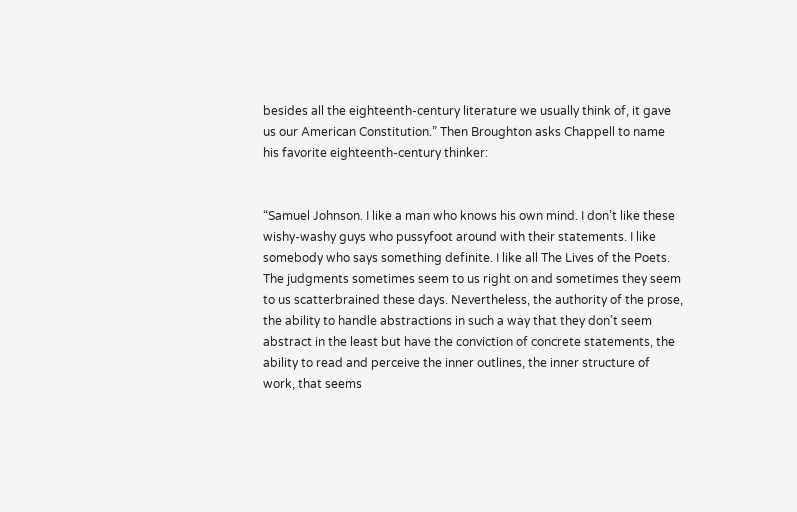besides all the eighteenth-century literature we usually think of, it gave us our American Constitution.” Then Broughton asks Chappell to name his favorite eighteenth-century thinker:


“Samuel Johnson. I like a man who knows his own mind. I don’t like these wishy-washy guys who pussyfoot around with their statements. I like somebody who says something definite. I like all The Lives of the Poets. The judgments sometimes seem to us right on and sometimes they seem to us scatterbrained these days. Nevertheless, the authority of the prose, the ability to handle abstractions in such a way that they don’t seem abstract in the least but have the conviction of concrete statements, the ability to read and perceive the inner outlines, the inner structure of work, that seems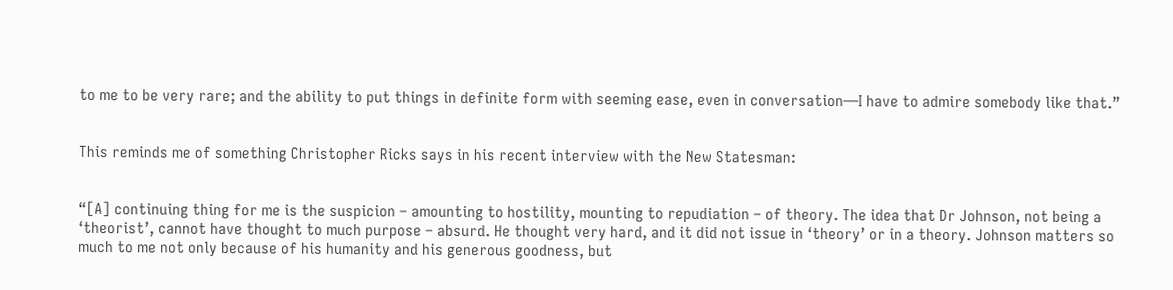to me to be very rare; and the ability to put things in definite form with seeming ease, even in conversation—I have to admire somebody like that.”


This reminds me of something Christopher Ricks says in his recent interview with the New Statesman:


“[A] continuing thing for me is the suspicion – amounting to hostility, mounting to repudiation – of theory. The idea that Dr Johnson, not being a ‘theorist’, cannot have thought to much purpose – absurd. He thought very hard, and it did not issue in ‘theory’ or in a theory. Johnson matters so much to me not only because of his humanity and his generous goodness, but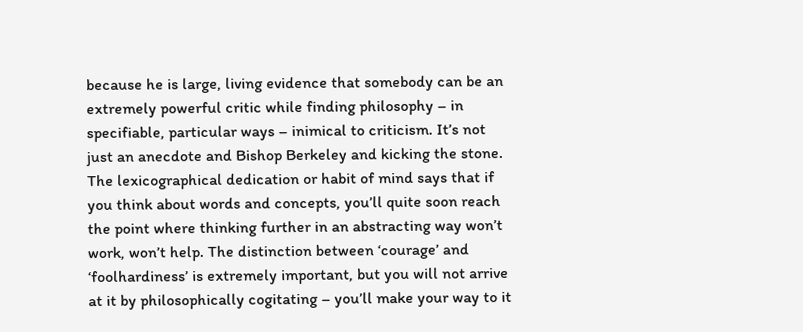because he is large, living evidence that somebody can be an extremely powerful critic while finding philosophy – in specifiable, particular ways – inimical to criticism. It’s not just an anecdote and Bishop Berkeley and kicking the stone. The lexicographical dedication or habit of mind says that if you think about words and concepts, you’ll quite soon reach the point where thinking further in an abstracting way won’t work, won’t help. The distinction between ‘courage’ and ‘foolhardiness’ is extremely important, but you will not arrive at it by philosophically cogitating – you’ll make your way to it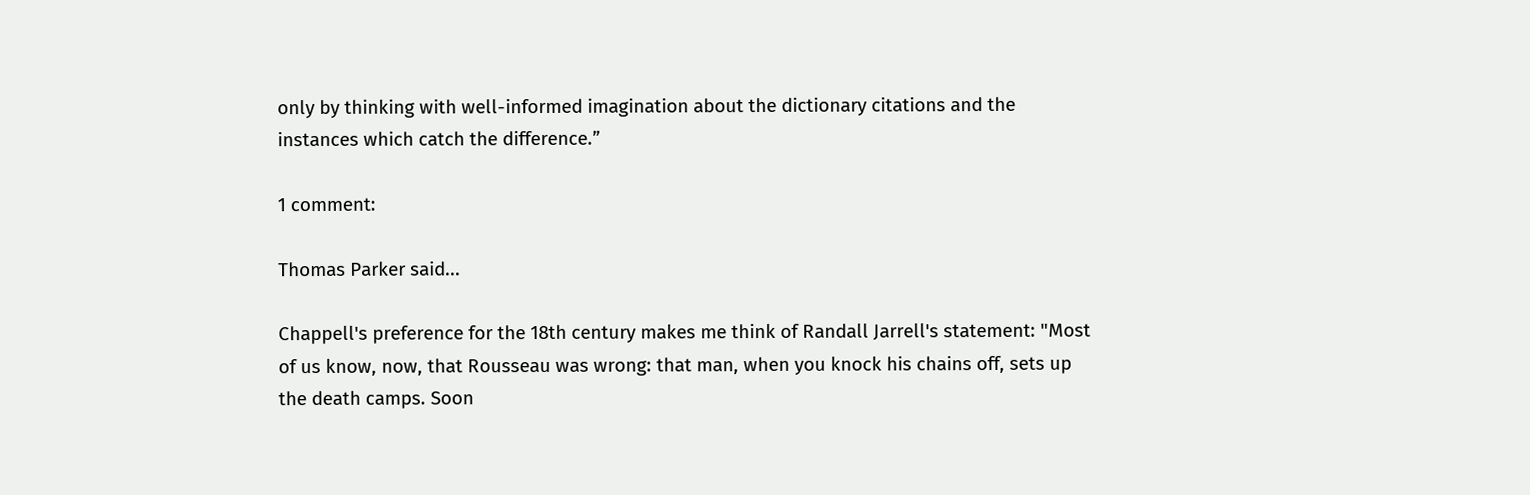only by thinking with well-informed imagination about the dictionary citations and the instances which catch the difference.”

1 comment:

Thomas Parker said...

Chappell's preference for the 18th century makes me think of Randall Jarrell's statement: "Most of us know, now, that Rousseau was wrong: that man, when you knock his chains off, sets up the death camps. Soon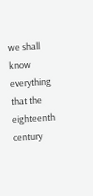we shall know everything that the eighteenth century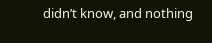didn’t know, and nothing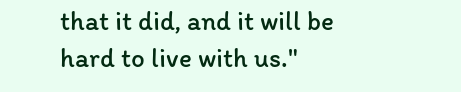that it did, and it will be hard to live with us."